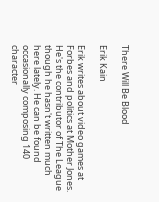There Will Be Blood

Erik Kain

Erik writes about video games at Forbes and politics at Mother Jones. He's the contributor of The League though he hasn't written much here lately. He can be found occasionally composing 140 character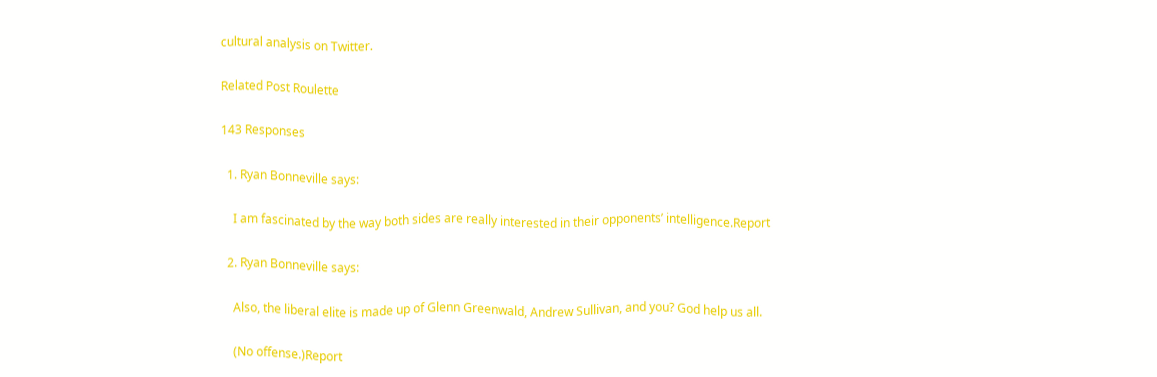cultural analysis on Twitter.

Related Post Roulette

143 Responses

  1. Ryan Bonneville says:

    I am fascinated by the way both sides are really interested in their opponents’ intelligence.Report

  2. Ryan Bonneville says:

    Also, the liberal elite is made up of Glenn Greenwald, Andrew Sullivan, and you? God help us all.

    (No offense.)Report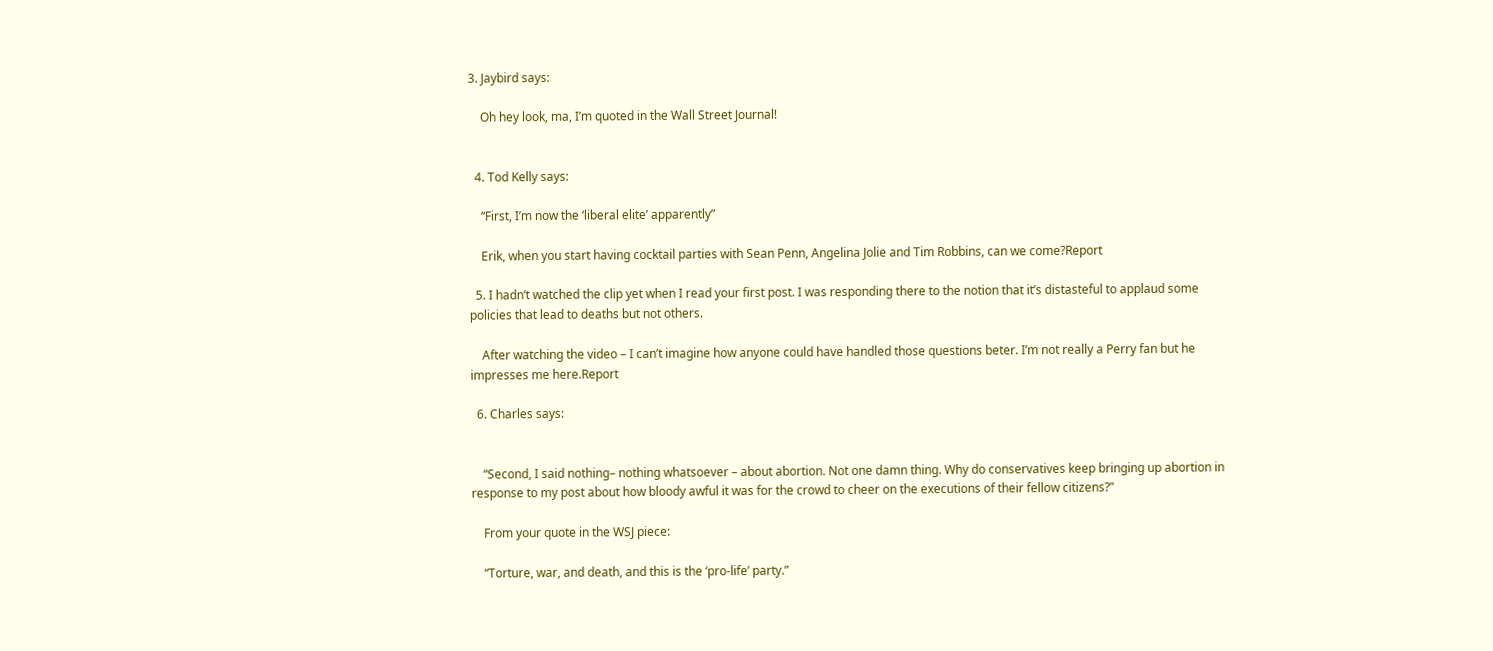3. Jaybird says:

    Oh hey look, ma, I’m quoted in the Wall Street Journal!


  4. Tod Kelly says:

    “First, I’m now the ‘liberal elite’ apparently”

    Erik, when you start having cocktail parties with Sean Penn, Angelina Jolie and Tim Robbins, can we come?Report

  5. I hadn’t watched the clip yet when I read your first post. I was responding there to the notion that it’s distasteful to applaud some policies that lead to deaths but not others.

    After watching the video – I can’t imagine how anyone could have handled those questions beter. I’m not really a Perry fan but he impresses me here.Report

  6. Charles says:


    “Second, I said nothing– nothing whatsoever – about abortion. Not one damn thing. Why do conservatives keep bringing up abortion in response to my post about how bloody awful it was for the crowd to cheer on the executions of their fellow citizens?”

    From your quote in the WSJ piece:

    “Torture, war, and death, and this is the ‘pro-life’ party.”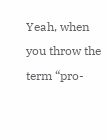Yeah, when you throw the term “pro-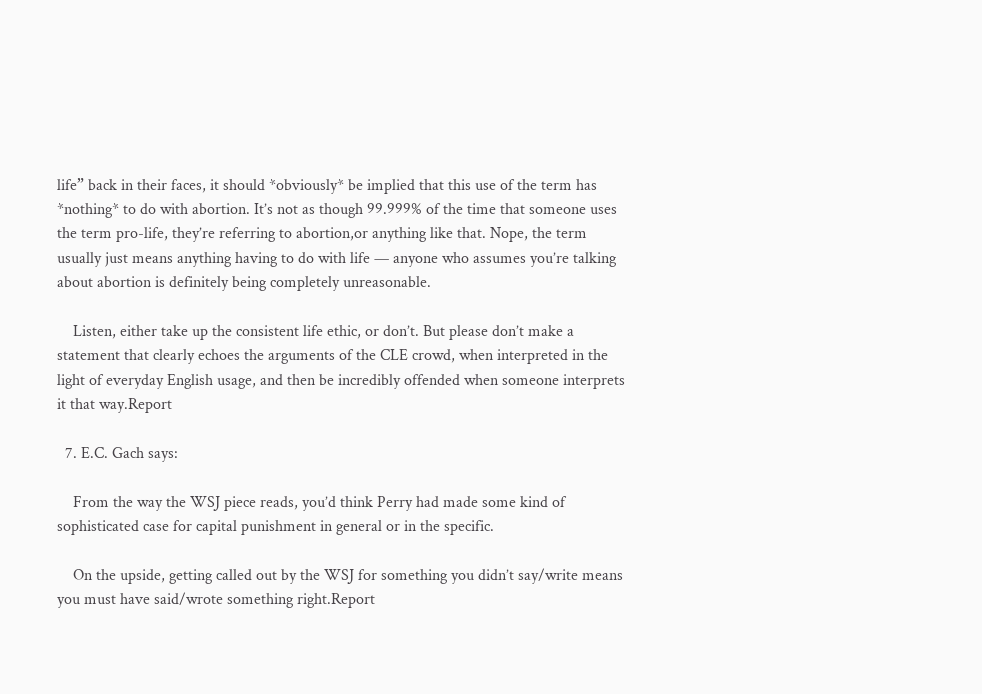life” back in their faces, it should *obviously* be implied that this use of the term has *nothing* to do with abortion. It’s not as though 99.999% of the time that someone uses the term pro-life, they’re referring to abortion,or anything like that. Nope, the term usually just means anything having to do with life — anyone who assumes you’re talking about abortion is definitely being completely unreasonable.

    Listen, either take up the consistent life ethic, or don’t. But please don’t make a statement that clearly echoes the arguments of the CLE crowd, when interpreted in the light of everyday English usage, and then be incredibly offended when someone interprets it that way.Report

  7. E.C. Gach says:

    From the way the WSJ piece reads, you’d think Perry had made some kind of sophisticated case for capital punishment in general or in the specific.

    On the upside, getting called out by the WSJ for something you didn’t say/write means you must have said/wrote something right.Report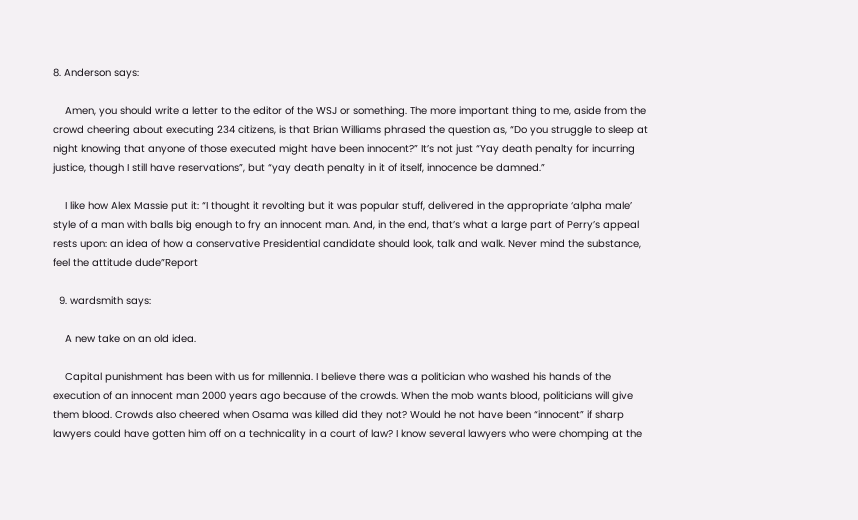8. Anderson says:

    Amen, you should write a letter to the editor of the WSJ or something. The more important thing to me, aside from the crowd cheering about executing 234 citizens, is that Brian Williams phrased the question as, “Do you struggle to sleep at night knowing that anyone of those executed might have been innocent?” It’s not just “Yay death penalty for incurring justice, though I still have reservations”, but “yay death penalty in it of itself, innocence be damned.”

    I like how Alex Massie put it: “I thought it revolting but it was popular stuff, delivered in the appropriate ‘alpha male’ style of a man with balls big enough to fry an innocent man. And, in the end, that’s what a large part of Perry’s appeal rests upon: an idea of how a conservative Presidential candidate should look, talk and walk. Never mind the substance, feel the attitude dude”Report

  9. wardsmith says:

    A new take on an old idea.

    Capital punishment has been with us for millennia. I believe there was a politician who washed his hands of the execution of an innocent man 2000 years ago because of the crowds. When the mob wants blood, politicians will give them blood. Crowds also cheered when Osama was killed did they not? Would he not have been “innocent” if sharp lawyers could have gotten him off on a technicality in a court of law? I know several lawyers who were chomping at the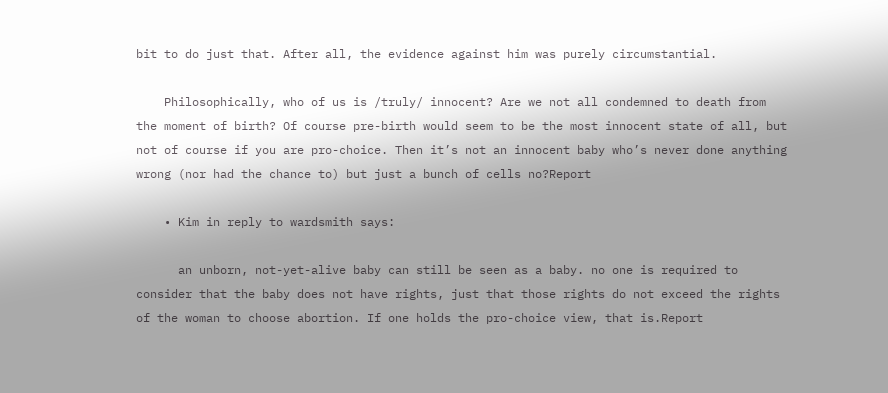bit to do just that. After all, the evidence against him was purely circumstantial.

    Philosophically, who of us is /truly/ innocent? Are we not all condemned to death from the moment of birth? Of course pre-birth would seem to be the most innocent state of all, but not of course if you are pro-choice. Then it’s not an innocent baby who’s never done anything wrong (nor had the chance to) but just a bunch of cells no?Report

    • Kim in reply to wardsmith says:

      an unborn, not-yet-alive baby can still be seen as a baby. no one is required to consider that the baby does not have rights, just that those rights do not exceed the rights of the woman to choose abortion. If one holds the pro-choice view, that is.Report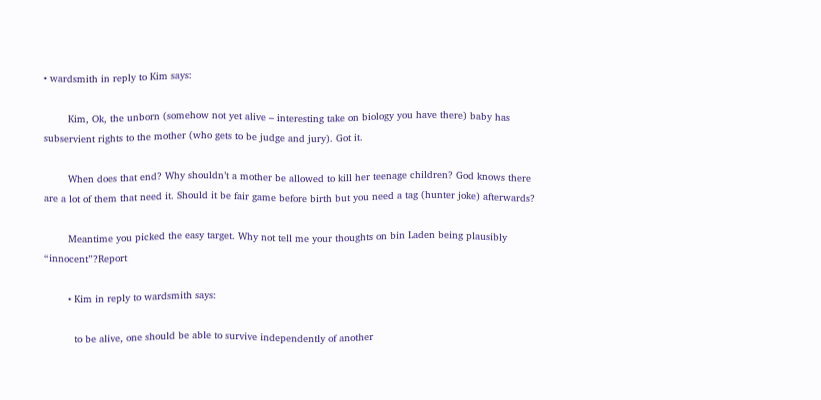• wardsmith in reply to Kim says:

        Kim, Ok, the unborn (somehow not yet alive – interesting take on biology you have there) baby has subservient rights to the mother (who gets to be judge and jury). Got it.

        When does that end? Why shouldn’t a mother be allowed to kill her teenage children? God knows there are a lot of them that need it. Should it be fair game before birth but you need a tag (hunter joke) afterwards?

        Meantime you picked the easy target. Why not tell me your thoughts on bin Laden being plausibly “innocent”?Report

        • Kim in reply to wardsmith says:

          to be alive, one should be able to survive independently of another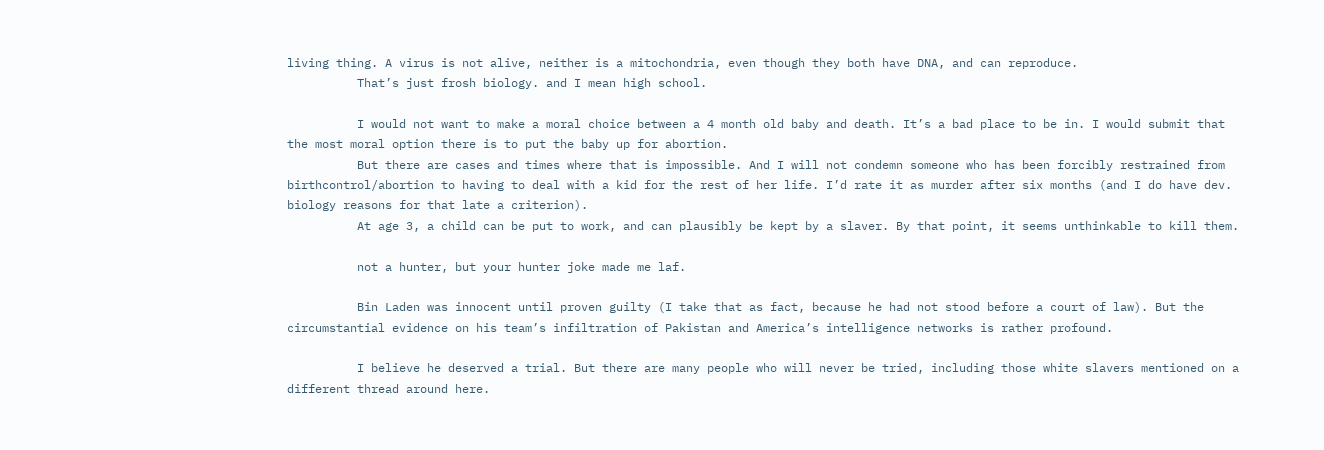living thing. A virus is not alive, neither is a mitochondria, even though they both have DNA, and can reproduce.
          That’s just frosh biology. and I mean high school.

          I would not want to make a moral choice between a 4 month old baby and death. It’s a bad place to be in. I would submit that the most moral option there is to put the baby up for abortion.
          But there are cases and times where that is impossible. And I will not condemn someone who has been forcibly restrained from birthcontrol/abortion to having to deal with a kid for the rest of her life. I’d rate it as murder after six months (and I do have dev. biology reasons for that late a criterion).
          At age 3, a child can be put to work, and can plausibly be kept by a slaver. By that point, it seems unthinkable to kill them.

          not a hunter, but your hunter joke made me laf.

          Bin Laden was innocent until proven guilty (I take that as fact, because he had not stood before a court of law). But the circumstantial evidence on his team’s infiltration of Pakistan and America’s intelligence networks is rather profound.

          I believe he deserved a trial. But there are many people who will never be tried, including those white slavers mentioned on a different thread around here.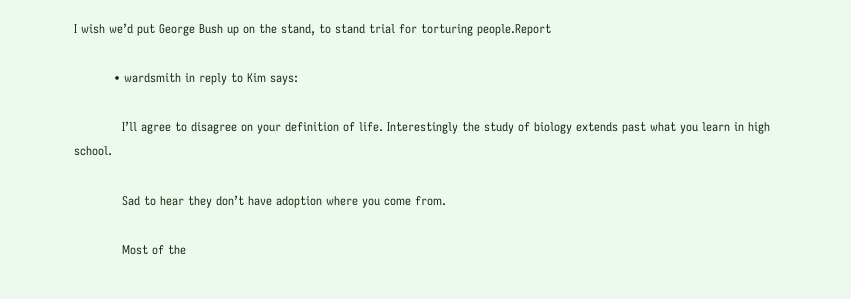I wish we’d put George Bush up on the stand, to stand trial for torturing people.Report

          • wardsmith in reply to Kim says:

            I’ll agree to disagree on your definition of life. Interestingly the study of biology extends past what you learn in high school.

            Sad to hear they don’t have adoption where you come from.

            Most of the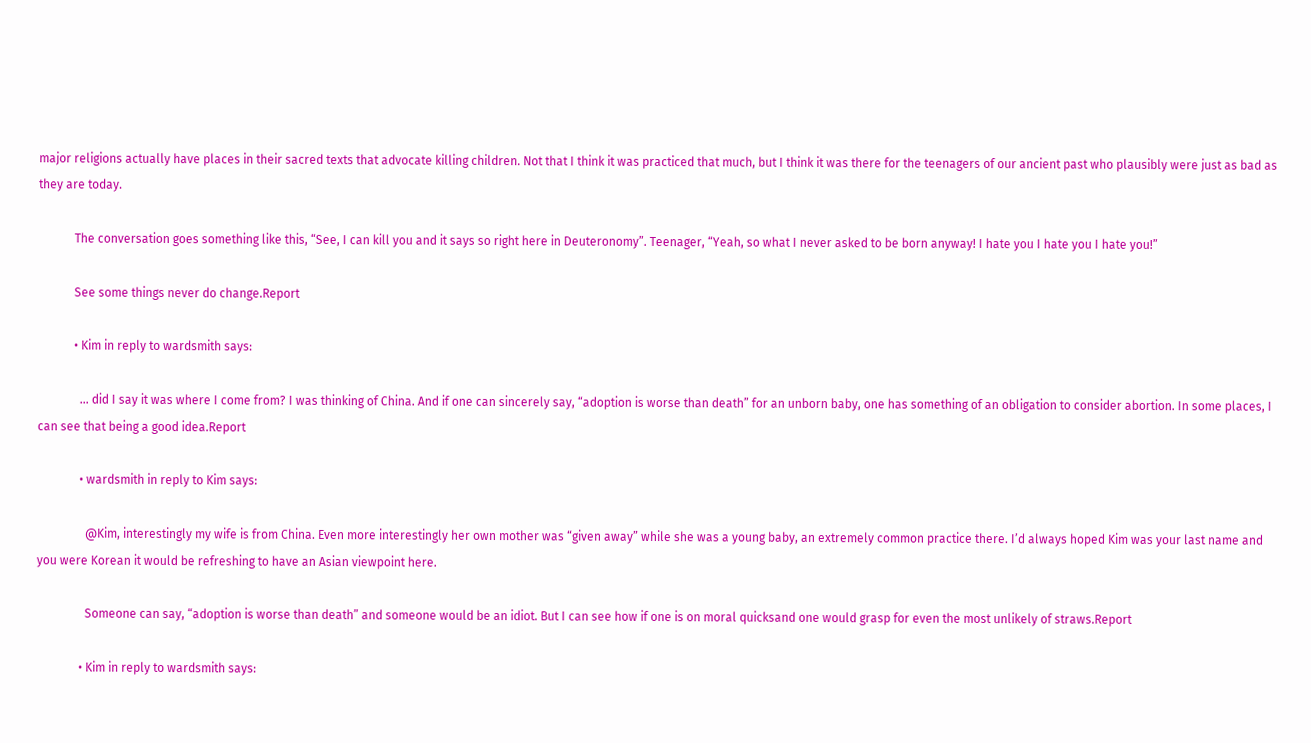major religions actually have places in their sacred texts that advocate killing children. Not that I think it was practiced that much, but I think it was there for the teenagers of our ancient past who plausibly were just as bad as they are today.

            The conversation goes something like this, “See, I can kill you and it says so right here in Deuteronomy”. Teenager, “Yeah, so what I never asked to be born anyway! I hate you I hate you I hate you!”

            See some things never do change.Report

            • Kim in reply to wardsmith says:

              … did I say it was where I come from? I was thinking of China. And if one can sincerely say, “adoption is worse than death” for an unborn baby, one has something of an obligation to consider abortion. In some places, I can see that being a good idea.Report

              • wardsmith in reply to Kim says:

                @Kim, interestingly my wife is from China. Even more interestingly her own mother was “given away” while she was a young baby, an extremely common practice there. I’d always hoped Kim was your last name and you were Korean it would be refreshing to have an Asian viewpoint here.

                Someone can say, “adoption is worse than death” and someone would be an idiot. But I can see how if one is on moral quicksand one would grasp for even the most unlikely of straws.Report

              • Kim in reply to wardsmith says: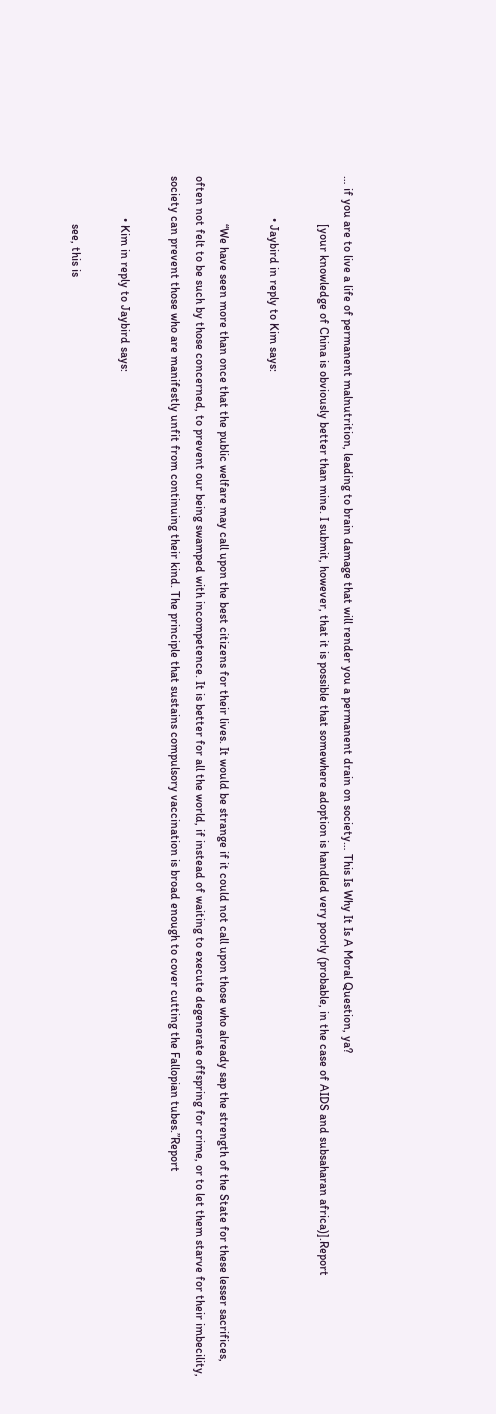… if you are to live a life of permanent malnutrition, leading to brain damage that will render you a permanent drain on society… This Is Why It Is A Moral Question, ya?
                [your knowledge of China is obviously better than mine. I submit, however, that it is possible that somewhere adoption is handled very poorly (probable, in the case of AIDS and subsaharan africa)].Report

              • Jaybird in reply to Kim says:

                “We have seen more than once that the public welfare may call upon the best citizens for their lives. It would be strange if it could not call upon those who already sap the strength of the State for these lesser sacrifices, often not felt to be such by those concerned, to prevent our being swamped with incompetence. It is better for all the world, if instead of waiting to execute degenerate offspring for crime, or to let them starve for their imbecility, society can prevent those who are manifestly unfit from continuing their kind. The principle that sustains compulsory vaccination is broad enough to cover cutting the Fallopian tubes.”Report

              • Kim in reply to Jaybird says:

                see, this is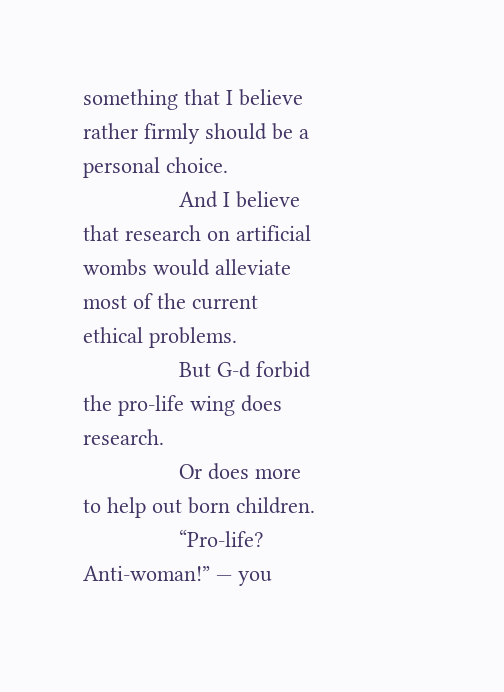something that I believe rather firmly should be a personal choice.
                And I believe that research on artificial wombs would alleviate most of the current ethical problems.
                But G-d forbid the pro-life wing does research.
                Or does more to help out born children.
                “Pro-life? Anti-woman!” — you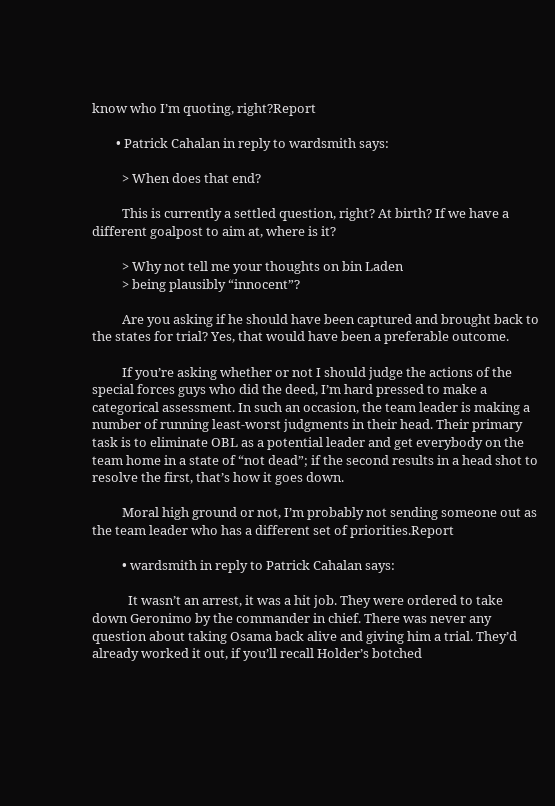know who I’m quoting, right?Report

        • Patrick Cahalan in reply to wardsmith says:

          > When does that end?

          This is currently a settled question, right? At birth? If we have a different goalpost to aim at, where is it?

          > Why not tell me your thoughts on bin Laden
          > being plausibly “innocent”?

          Are you asking if he should have been captured and brought back to the states for trial? Yes, that would have been a preferable outcome.

          If you’re asking whether or not I should judge the actions of the special forces guys who did the deed, I’m hard pressed to make a categorical assessment. In such an occasion, the team leader is making a number of running least-worst judgments in their head. Their primary task is to eliminate OBL as a potential leader and get everybody on the team home in a state of “not dead”; if the second results in a head shot to resolve the first, that’s how it goes down.

          Moral high ground or not, I’m probably not sending someone out as the team leader who has a different set of priorities.Report

          • wardsmith in reply to Patrick Cahalan says:

            It wasn’t an arrest, it was a hit job. They were ordered to take down Geronimo by the commander in chief. There was never any question about taking Osama back alive and giving him a trial. They’d already worked it out, if you’ll recall Holder’s botched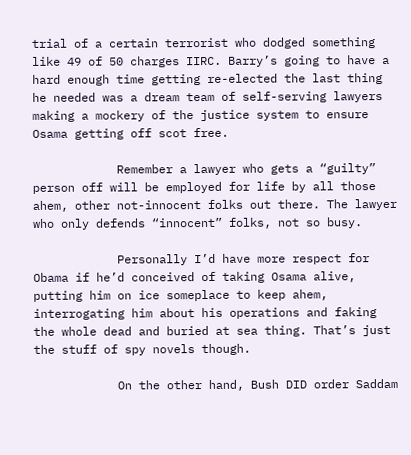trial of a certain terrorist who dodged something like 49 of 50 charges IIRC. Barry’s going to have a hard enough time getting re-elected the last thing he needed was a dream team of self-serving lawyers making a mockery of the justice system to ensure Osama getting off scot free.

            Remember a lawyer who gets a “guilty” person off will be employed for life by all those ahem, other not-innocent folks out there. The lawyer who only defends “innocent” folks, not so busy.

            Personally I’d have more respect for Obama if he’d conceived of taking Osama alive, putting him on ice someplace to keep ahem, interrogating him about his operations and faking the whole dead and buried at sea thing. That’s just the stuff of spy novels though.

            On the other hand, Bush DID order Saddam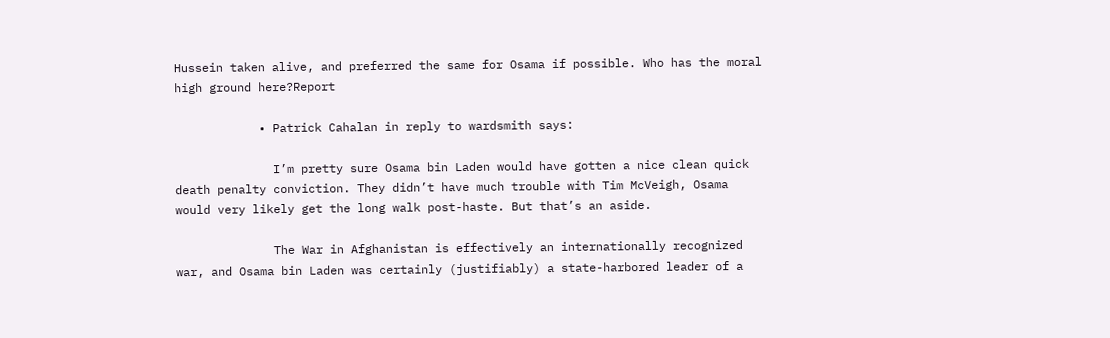Hussein taken alive, and preferred the same for Osama if possible. Who has the moral high ground here?Report

            • Patrick Cahalan in reply to wardsmith says:

              I’m pretty sure Osama bin Laden would have gotten a nice clean quick death penalty conviction. They didn’t have much trouble with Tim McVeigh, Osama would very likely get the long walk post-haste. But that’s an aside.

              The War in Afghanistan is effectively an internationally recognized war, and Osama bin Laden was certainly (justifiably) a state-harbored leader of a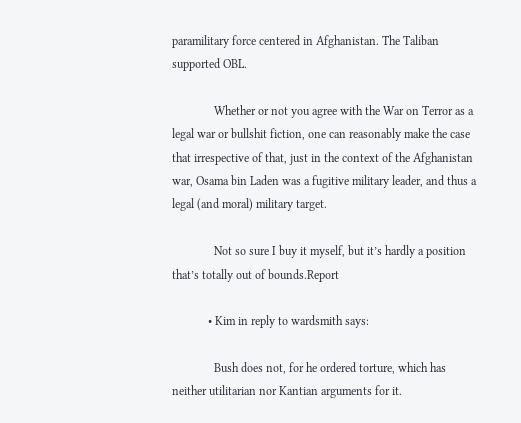paramilitary force centered in Afghanistan. The Taliban supported OBL.

              Whether or not you agree with the War on Terror as a legal war or bullshit fiction, one can reasonably make the case that irrespective of that, just in the context of the Afghanistan war, Osama bin Laden was a fugitive military leader, and thus a legal (and moral) military target.

              Not so sure I buy it myself, but it’s hardly a position that’s totally out of bounds.Report

            • Kim in reply to wardsmith says:

              Bush does not, for he ordered torture, which has neither utilitarian nor Kantian arguments for it.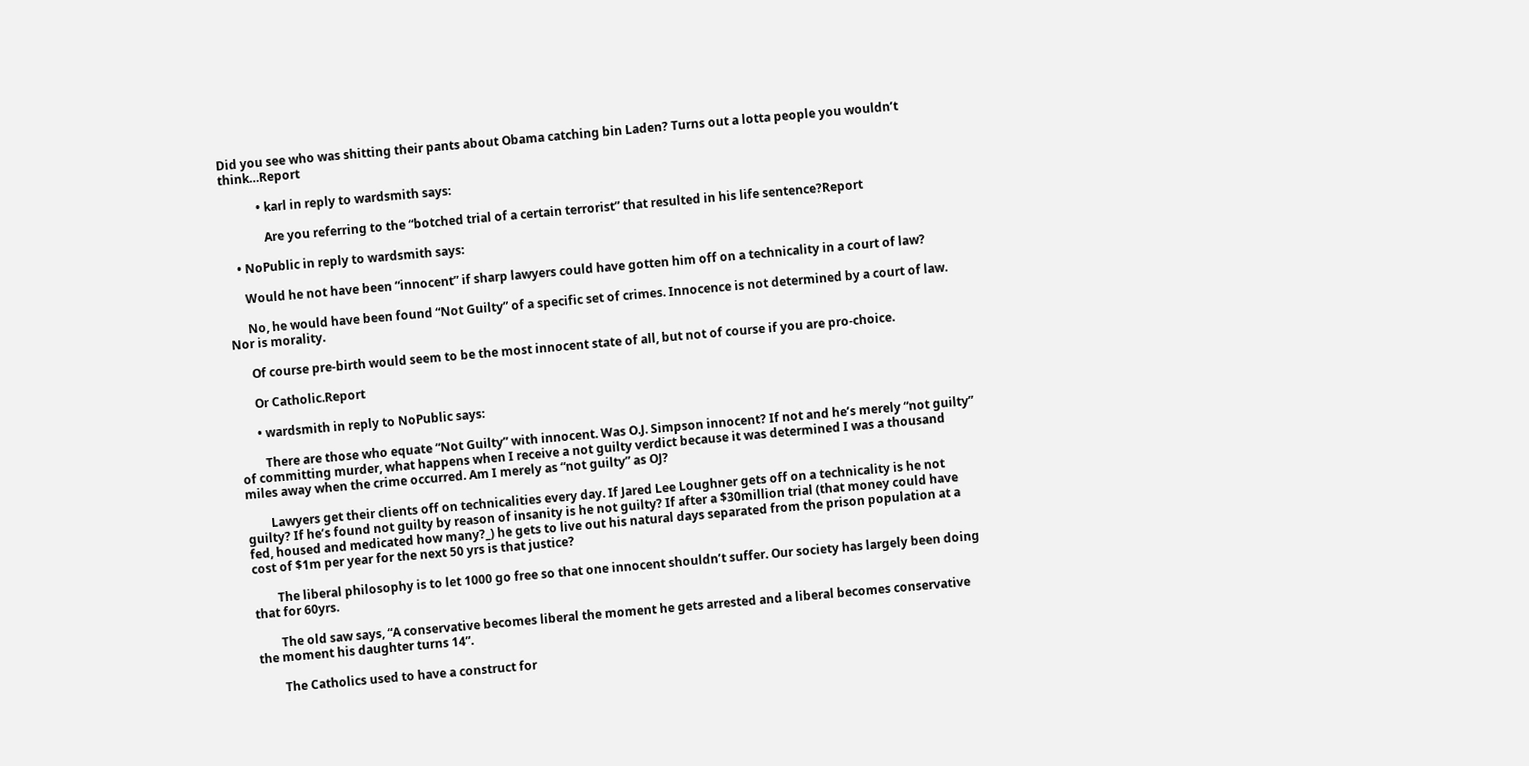Did you see who was shitting their pants about Obama catching bin Laden? Turns out a lotta people you wouldn’t think…Report

            • karl in reply to wardsmith says:

              Are you referring to the “botched trial of a certain terrorist” that resulted in his life sentence?Report

    • NoPublic in reply to wardsmith says:

      Would he not have been “innocent” if sharp lawyers could have gotten him off on a technicality in a court of law?

      No, he would have been found “Not Guilty” of a specific set of crimes. Innocence is not determined by a court of law. Nor is morality.

      Of course pre-birth would seem to be the most innocent state of all, but not of course if you are pro-choice.

      Or Catholic.Report

      • wardsmith in reply to NoPublic says:

        There are those who equate “Not Guilty” with innocent. Was O.J. Simpson innocent? If not and he’s merely “not guilty” of committing murder, what happens when I receive a not guilty verdict because it was determined I was a thousand miles away when the crime occurred. Am I merely as “not guilty” as OJ?

        Lawyers get their clients off on technicalities every day. If Jared Lee Loughner gets off on a technicality is he not guilty? If he’s found not guilty by reason of insanity is he not guilty? If after a $30million trial (that money could have fed, housed and medicated how many?_) he gets to live out his natural days separated from the prison population at a cost of $1m per year for the next 50 yrs is that justice?

        The liberal philosophy is to let 1000 go free so that one innocent shouldn’t suffer. Our society has largely been doing that for 60yrs.

        The old saw says, “A conservative becomes liberal the moment he gets arrested and a liberal becomes conservative the moment his daughter turns 14”.

        The Catholics used to have a construct for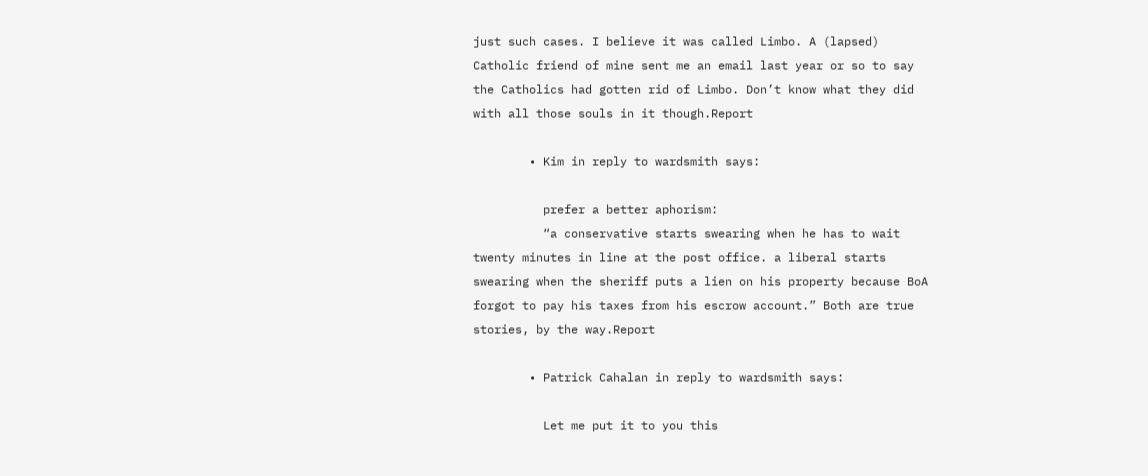just such cases. I believe it was called Limbo. A (lapsed) Catholic friend of mine sent me an email last year or so to say the Catholics had gotten rid of Limbo. Don’t know what they did with all those souls in it though.Report

        • Kim in reply to wardsmith says:

          prefer a better aphorism:
          “a conservative starts swearing when he has to wait twenty minutes in line at the post office. a liberal starts swearing when the sheriff puts a lien on his property because BoA forgot to pay his taxes from his escrow account.” Both are true stories, by the way.Report

        • Patrick Cahalan in reply to wardsmith says:

          Let me put it to you this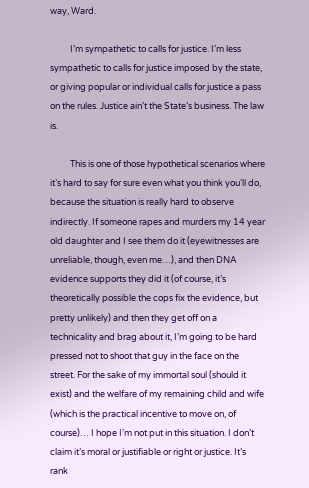way, Ward.

          I’m sympathetic to calls for justice. I’m less sympathetic to calls for justice imposed by the state, or giving popular or individual calls for justice a pass on the rules. Justice ain’t the State’s business. The law is.

          This is one of those hypothetical scenarios where it’s hard to say for sure even what you think you’ll do, because the situation is really hard to observe indirectly. If someone rapes and murders my 14 year old daughter and I see them do it (eyewitnesses are unreliable, though, even me…), and then DNA evidence supports they did it (of course, it’s theoretically possible the cops fix the evidence, but pretty unlikely) and then they get off on a technicality and brag about it, I’m going to be hard pressed not to shoot that guy in the face on the street. For the sake of my immortal soul (should it exist) and the welfare of my remaining child and wife (which is the practical incentive to move on, of course)… I hope I’m not put in this situation. I don’t claim it’s moral or justifiable or right or justice. It’s rank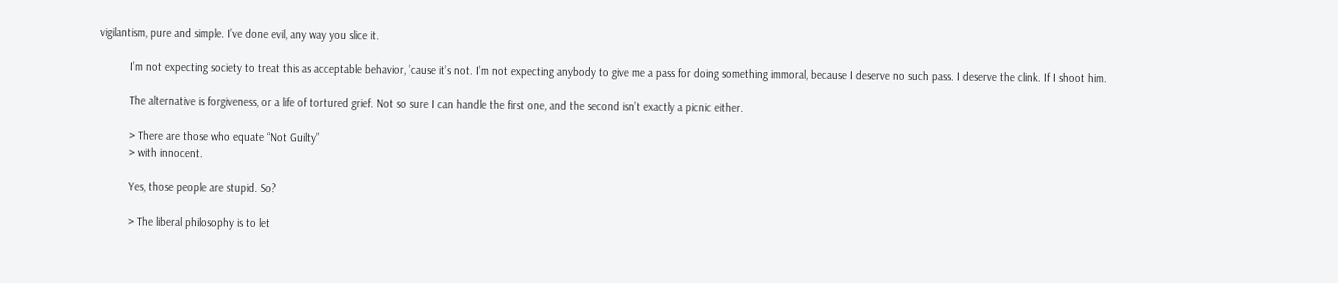vigilantism, pure and simple. I’ve done evil, any way you slice it.

          I’m not expecting society to treat this as acceptable behavior, ’cause it’s not. I’m not expecting anybody to give me a pass for doing something immoral, because I deserve no such pass. I deserve the clink. If I shoot him.

          The alternative is forgiveness, or a life of tortured grief. Not so sure I can handle the first one, and the second isn’t exactly a picnic either.

          > There are those who equate “Not Guilty”
          > with innocent.

          Yes, those people are stupid. So?

          > The liberal philosophy is to let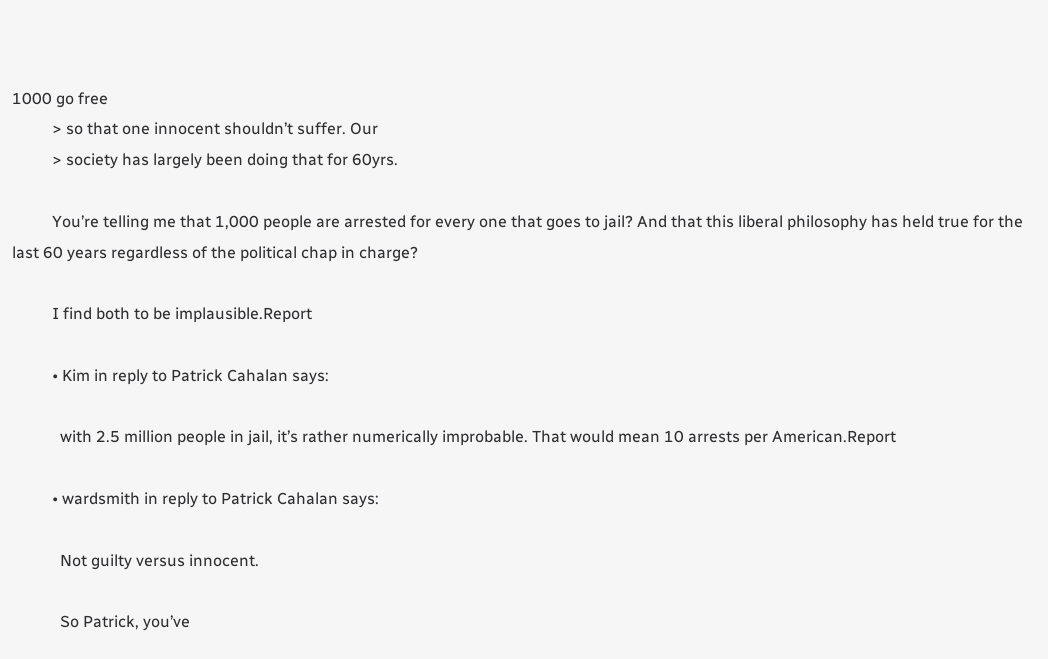1000 go free
          > so that one innocent shouldn’t suffer. Our
          > society has largely been doing that for 60yrs.

          You’re telling me that 1,000 people are arrested for every one that goes to jail? And that this liberal philosophy has held true for the last 60 years regardless of the political chap in charge?

          I find both to be implausible.Report

          • Kim in reply to Patrick Cahalan says:

            with 2.5 million people in jail, it’s rather numerically improbable. That would mean 10 arrests per American.Report

          • wardsmith in reply to Patrick Cahalan says:

            Not guilty versus innocent.

            So Patrick, you’ve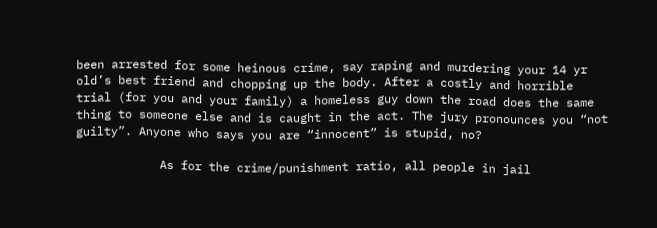been arrested for some heinous crime, say raping and murdering your 14 yr old’s best friend and chopping up the body. After a costly and horrible trial (for you and your family) a homeless guy down the road does the same thing to someone else and is caught in the act. The jury pronounces you “not guilty”. Anyone who says you are “innocent” is stupid, no?

            As for the crime/punishment ratio, all people in jail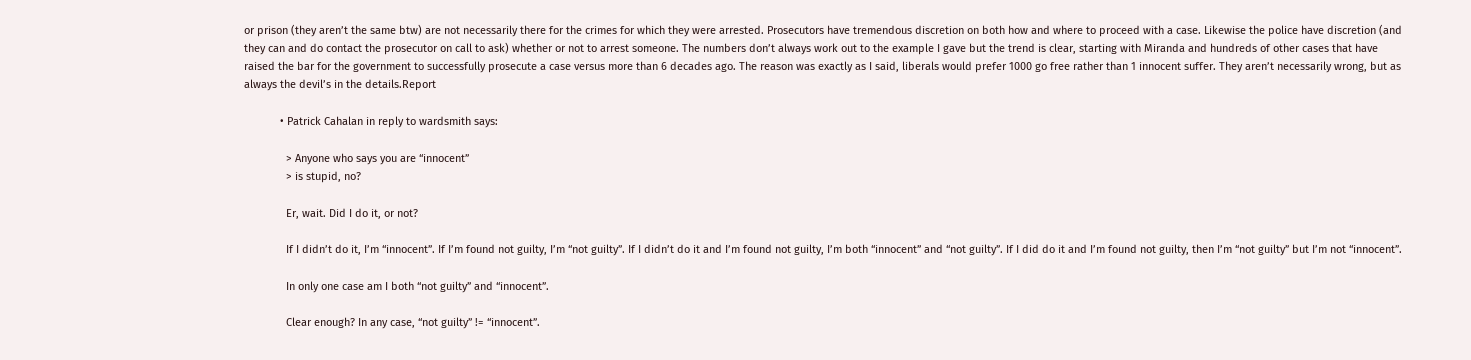or prison (they aren’t the same btw) are not necessarily there for the crimes for which they were arrested. Prosecutors have tremendous discretion on both how and where to proceed with a case. Likewise the police have discretion (and they can and do contact the prosecutor on call to ask) whether or not to arrest someone. The numbers don’t always work out to the example I gave but the trend is clear, starting with Miranda and hundreds of other cases that have raised the bar for the government to successfully prosecute a case versus more than 6 decades ago. The reason was exactly as I said, liberals would prefer 1000 go free rather than 1 innocent suffer. They aren’t necessarily wrong, but as always the devil’s in the details.Report

            • Patrick Cahalan in reply to wardsmith says:

              > Anyone who says you are “innocent”
              > is stupid, no?

              Er, wait. Did I do it, or not?

              If I didn’t do it, I’m “innocent”. If I’m found not guilty, I’m “not guilty”. If I didn’t do it and I’m found not guilty, I’m both “innocent” and “not guilty”. If I did do it and I’m found not guilty, then I’m “not guilty” but I’m not “innocent”.

              In only one case am I both “not guilty” and “innocent”.

              Clear enough? In any case, “not guilty” != “innocent”.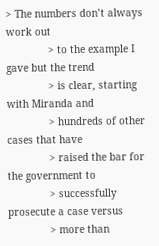> The numbers don’t always work out
              > to the example I gave but the trend
              > is clear, starting with Miranda and
              > hundreds of other cases that have
              > raised the bar for the government to
              > successfully prosecute a case versus
              > more than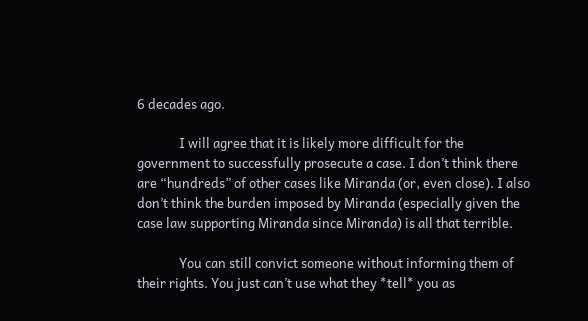6 decades ago.

              I will agree that it is likely more difficult for the government to successfully prosecute a case. I don’t think there are “hundreds” of other cases like Miranda (or, even close). I also don’t think the burden imposed by Miranda (especially given the case law supporting Miranda since Miranda) is all that terrible.

              You can still convict someone without informing them of their rights. You just can’t use what they *tell* you as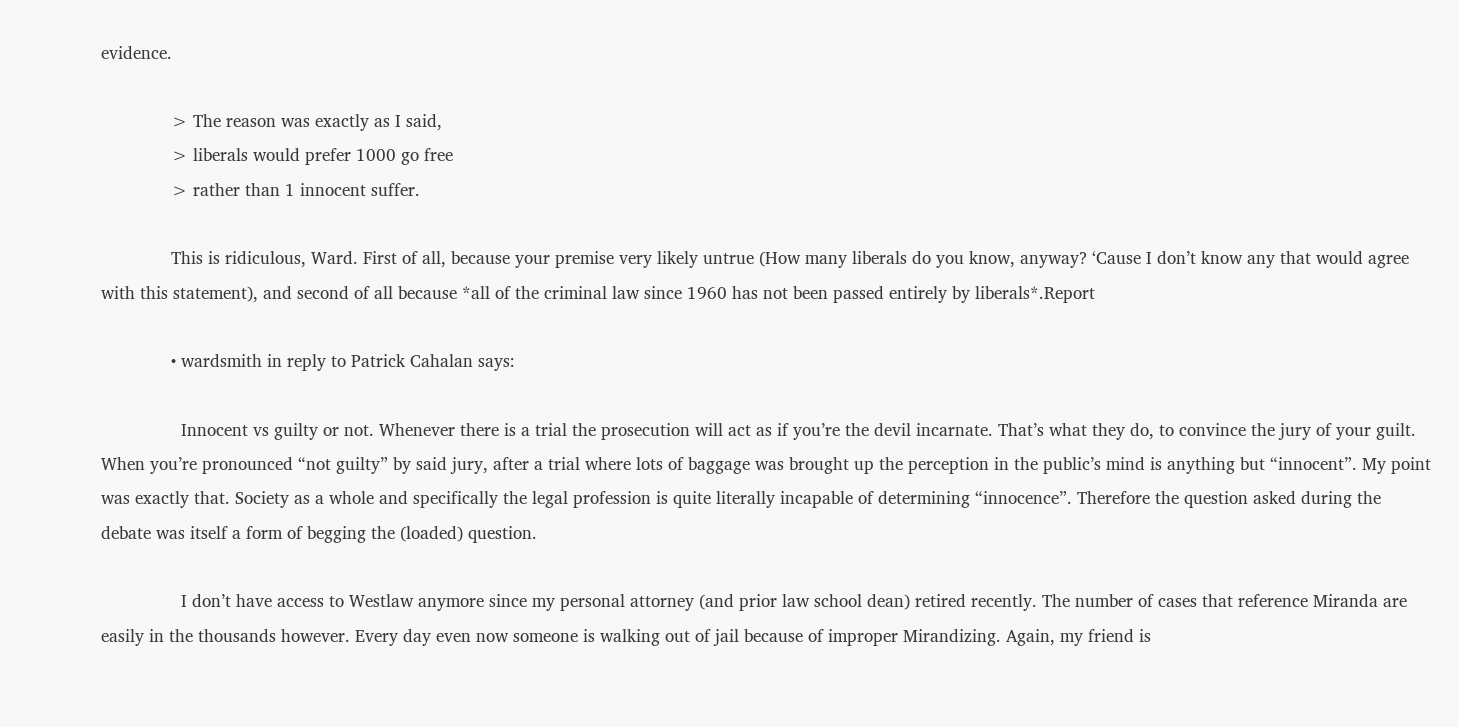evidence.

              > The reason was exactly as I said,
              > liberals would prefer 1000 go free
              > rather than 1 innocent suffer.

              This is ridiculous, Ward. First of all, because your premise very likely untrue (How many liberals do you know, anyway? ‘Cause I don’t know any that would agree with this statement), and second of all because *all of the criminal law since 1960 has not been passed entirely by liberals*.Report

              • wardsmith in reply to Patrick Cahalan says:

                Innocent vs guilty or not. Whenever there is a trial the prosecution will act as if you’re the devil incarnate. That’s what they do, to convince the jury of your guilt. When you’re pronounced “not guilty” by said jury, after a trial where lots of baggage was brought up the perception in the public’s mind is anything but “innocent”. My point was exactly that. Society as a whole and specifically the legal profession is quite literally incapable of determining “innocence”. Therefore the question asked during the debate was itself a form of begging the (loaded) question.

                I don’t have access to Westlaw anymore since my personal attorney (and prior law school dean) retired recently. The number of cases that reference Miranda are easily in the thousands however. Every day even now someone is walking out of jail because of improper Mirandizing. Again, my friend is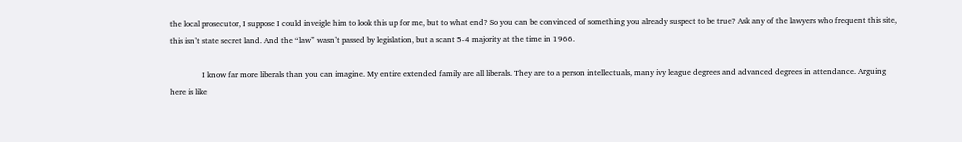the local prosecutor, I suppose I could inveigle him to look this up for me, but to what end? So you can be convinced of something you already suspect to be true? Ask any of the lawyers who frequent this site, this isn’t state secret land. And the “law” wasn’t passed by legislation, but a scant 5-4 majority at the time in 1966.

                I know far more liberals than you can imagine. My entire extended family are all liberals. They are to a person intellectuals, many ivy league degrees and advanced degrees in attendance. Arguing here is like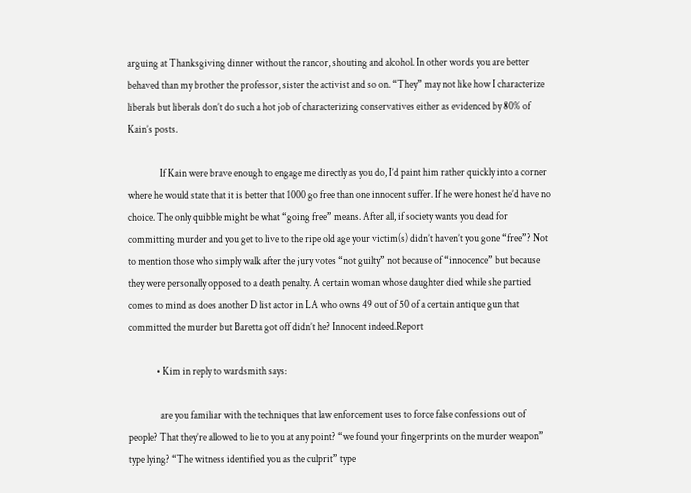arguing at Thanksgiving dinner without the rancor, shouting and alcohol. In other words you are better behaved than my brother the professor, sister the activist and so on. “They” may not like how I characterize liberals but liberals don’t do such a hot job of characterizing conservatives either as evidenced by 80% of Kain’s posts.

                If Kain were brave enough to engage me directly as you do, I’d paint him rather quickly into a corner where he would state that it is better that 1000 go free than one innocent suffer. If he were honest he’d have no choice. The only quibble might be what “going free” means. After all, if society wants you dead for committing murder and you get to live to the ripe old age your victim(s) didn’t haven’t you gone “free”? Not to mention those who simply walk after the jury votes “not guilty” not because of “innocence” but because they were personally opposed to a death penalty. A certain woman whose daughter died while she partied comes to mind as does another D list actor in LA who owns 49 out of 50 of a certain antique gun that committed the murder but Baretta got off didn’t he? Innocent indeed.Report

              • Kim in reply to wardsmith says:

                are you familiar with the techniques that law enforcement uses to force false confessions out of people? That they’re allowed to lie to you at any point? “we found your fingerprints on the murder weapon” type lying? “The witness identified you as the culprit” type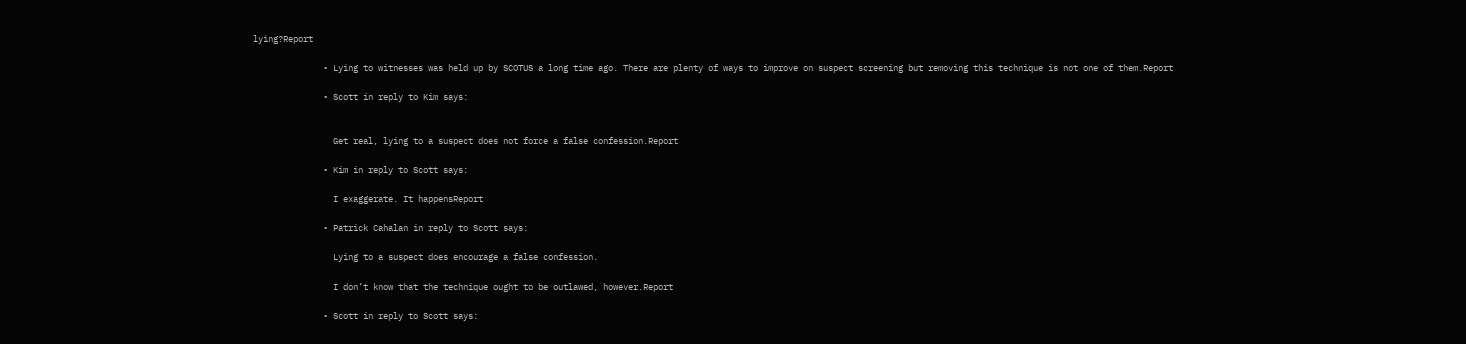lying?Report

              • Lying to witnesses was held up by SCOTUS a long time ago. There are plenty of ways to improve on suspect screening but removing this technique is not one of them.Report

              • Scott in reply to Kim says:


                Get real, lying to a suspect does not force a false confession.Report

              • Kim in reply to Scott says:

                I exaggerate. It happensReport

              • Patrick Cahalan in reply to Scott says:

                Lying to a suspect does encourage a false confession.

                I don’t know that the technique ought to be outlawed, however.Report

              • Scott in reply to Scott says: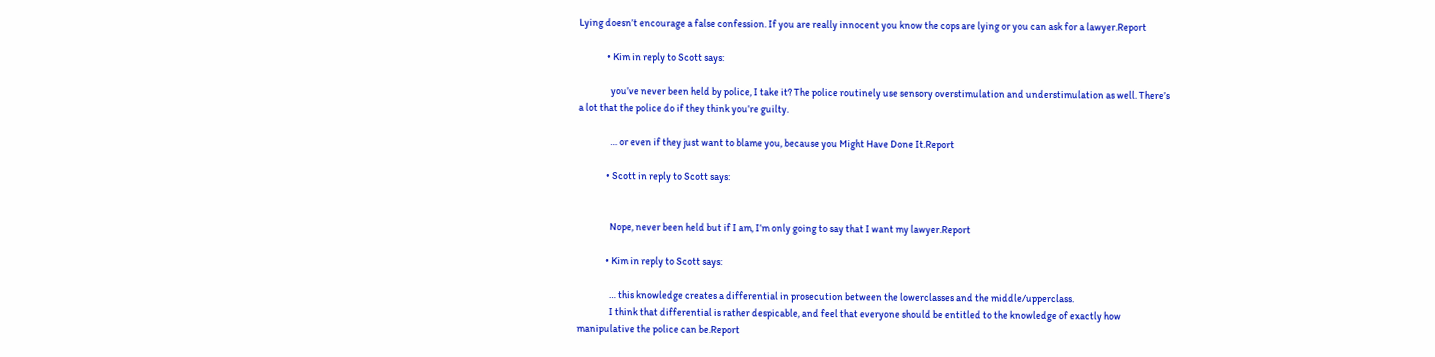Lying doesn’t encourage a false confession. If you are really innocent you know the cops are lying or you can ask for a lawyer.Report

              • Kim in reply to Scott says:

                you’ve never been held by police, I take it? The police routinely use sensory overstimulation and understimulation as well. There’s a lot that the police do if they think you’re guilty.

                … or even if they just want to blame you, because you Might Have Done It.Report

              • Scott in reply to Scott says:


                Nope, never been held but if I am, I’m only going to say that I want my lawyer.Report

              • Kim in reply to Scott says:

                … this knowledge creates a differential in prosecution between the lowerclasses and the middle/upperclass.
                I think that differential is rather despicable, and feel that everyone should be entitled to the knowledge of exactly how manipulative the police can be.Report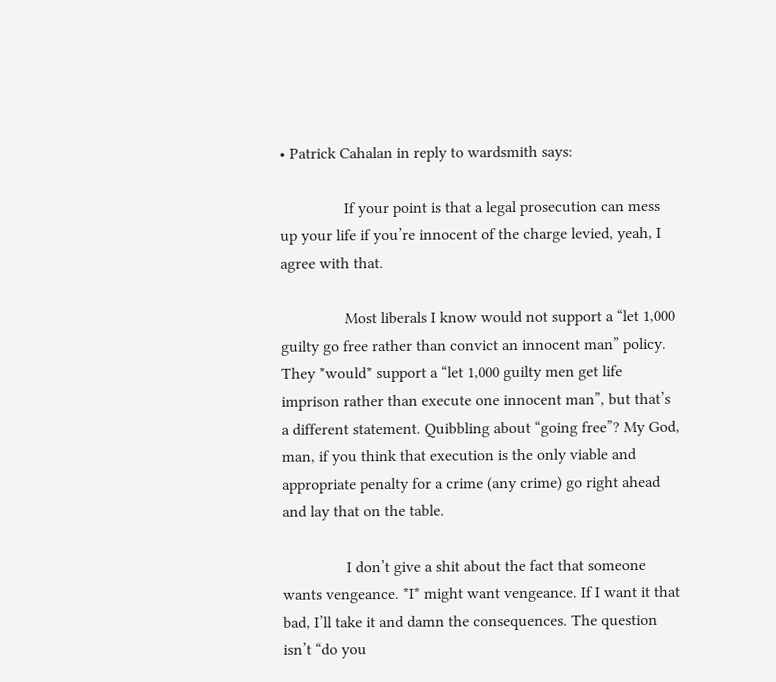• Patrick Cahalan in reply to wardsmith says:

                If your point is that a legal prosecution can mess up your life if you’re innocent of the charge levied, yeah, I agree with that.

                Most liberals I know would not support a “let 1,000 guilty go free rather than convict an innocent man” policy. They *would* support a “let 1,000 guilty men get life imprison rather than execute one innocent man”, but that’s a different statement. Quibbling about “going free”? My God, man, if you think that execution is the only viable and appropriate penalty for a crime (any crime) go right ahead and lay that on the table.

                I don’t give a shit about the fact that someone wants vengeance. *I* might want vengeance. If I want it that bad, I’ll take it and damn the consequences. The question isn’t “do you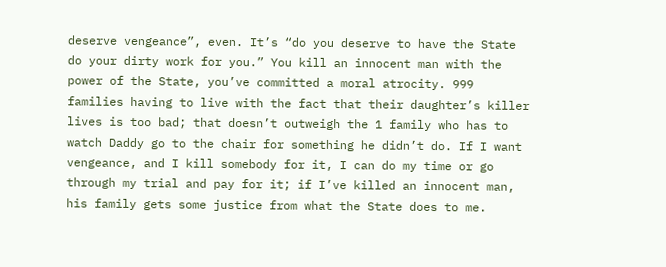deserve vengeance”, even. It’s “do you deserve to have the State do your dirty work for you.” You kill an innocent man with the power of the State, you’ve committed a moral atrocity. 999 families having to live with the fact that their daughter’s killer lives is too bad; that doesn’t outweigh the 1 family who has to watch Daddy go to the chair for something he didn’t do. If I want vengeance, and I kill somebody for it, I can do my time or go through my trial and pay for it; if I’ve killed an innocent man, his family gets some justice from what the State does to me.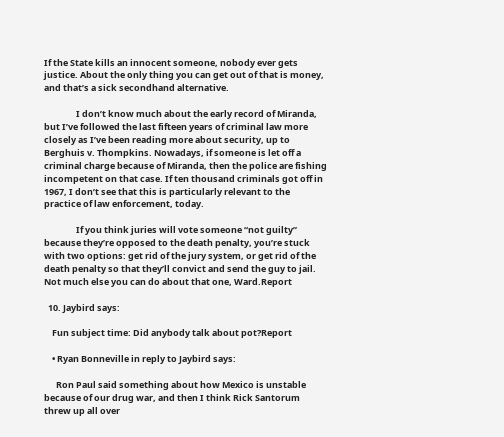If the State kills an innocent someone, nobody ever gets justice. About the only thing you can get out of that is money, and that’s a sick secondhand alternative.

                I don’t know much about the early record of Miranda, but I’ve followed the last fifteen years of criminal law more closely as I’ve been reading more about security, up to Berghuis v. Thompkins. Nowadays, if someone is let off a criminal charge because of Miranda, then the police are fishing incompetent on that case. If ten thousand criminals got off in 1967, I don’t see that this is particularly relevant to the practice of law enforcement, today.

                If you think juries will vote someone “not guilty” because they’re opposed to the death penalty, you’re stuck with two options: get rid of the jury system, or get rid of the death penalty so that they’ll convict and send the guy to jail. Not much else you can do about that one, Ward.Report

  10. Jaybird says:

    Fun subject time: Did anybody talk about pot?Report

    • Ryan Bonneville in reply to Jaybird says:

      Ron Paul said something about how Mexico is unstable because of our drug war, and then I think Rick Santorum threw up all over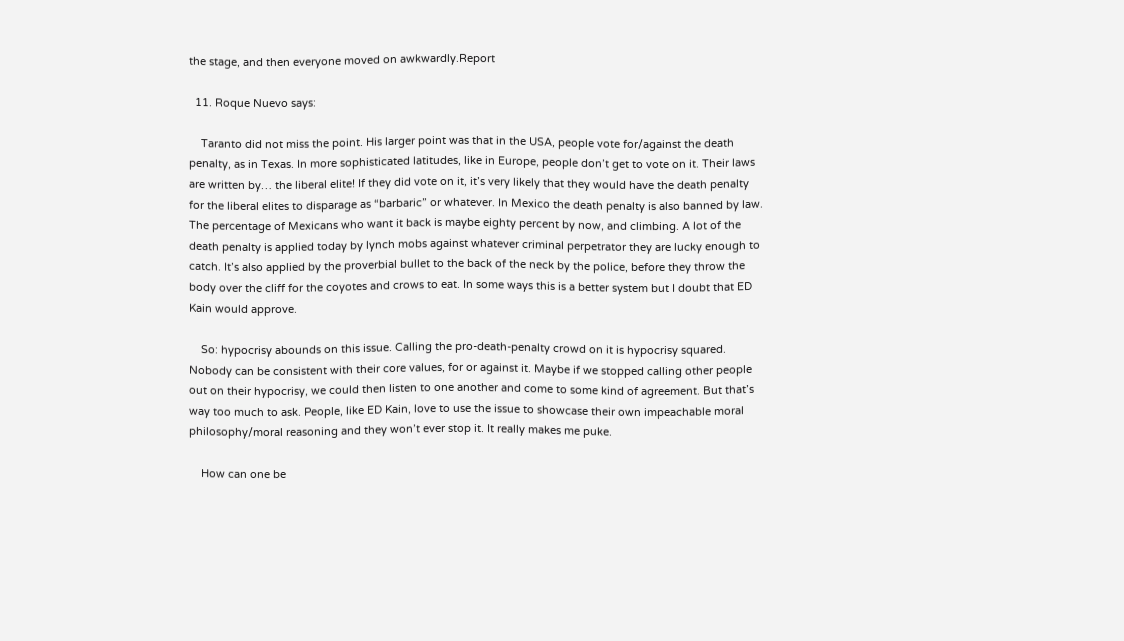the stage, and then everyone moved on awkwardly.Report

  11. Roque Nuevo says:

    Taranto did not miss the point. His larger point was that in the USA, people vote for/against the death penalty, as in Texas. In more sophisticated latitudes, like in Europe, people don’t get to vote on it. Their laws are written by… the liberal elite! If they did vote on it, it’s very likely that they would have the death penalty for the liberal elites to disparage as “barbaric” or whatever. In Mexico the death penalty is also banned by law. The percentage of Mexicans who want it back is maybe eighty percent by now, and climbing. A lot of the death penalty is applied today by lynch mobs against whatever criminal perpetrator they are lucky enough to catch. It’s also applied by the proverbial bullet to the back of the neck by the police, before they throw the body over the cliff for the coyotes and crows to eat. In some ways this is a better system but I doubt that ED Kain would approve.

    So: hypocrisy abounds on this issue. Calling the pro-death-penalty crowd on it is hypocrisy squared. Nobody can be consistent with their core values, for or against it. Maybe if we stopped calling other people out on their hypocrisy, we could then listen to one another and come to some kind of agreement. But that’s way too much to ask. People, like ED Kain, love to use the issue to showcase their own impeachable moral philosophy/moral reasoning and they won’t ever stop it. It really makes me puke.

    How can one be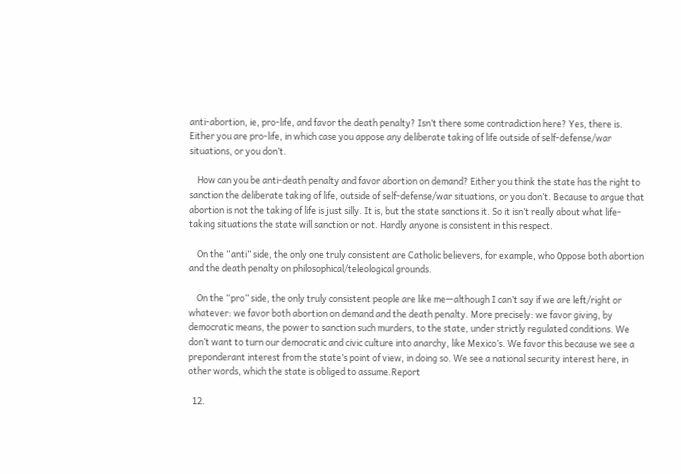anti-abortion, ie, pro-life, and favor the death penalty? Isn’t there some contradiction here? Yes, there is. Either you are pro-life, in which case you appose any deliberate taking of life outside of self-defense/war situations, or you don’t.

    How can you be anti-death penalty and favor abortion on demand? Either you think the state has the right to sanction the deliberate taking of life, outside of self-defense/war situations, or you don’t. Because to argue that abortion is not the taking of life is just silly. It is, but the state sanctions it. So it isn’t really about what life-taking situations the state will sanction or not. Hardly anyone is consistent in this respect.

    On the “anti” side, the only one truly consistent are Catholic believers, for example, who 0ppose both abortion and the death penalty on philosophical/teleological grounds.

    On the “pro” side, the only truly consistent people are like me—although I can’t say if we are left/right or whatever: we favor both abortion on demand and the death penalty. More precisely: we favor giving, by democratic means, the power to sanction such murders, to the state, under strictly regulated conditions. We don’t want to turn our democratic and civic culture into anarchy, like Mexico’s. We favor this because we see a preponderant interest from the state’s point of view, in doing so. We see a national security interest here, in other words, which the state is obliged to assume.Report

  12.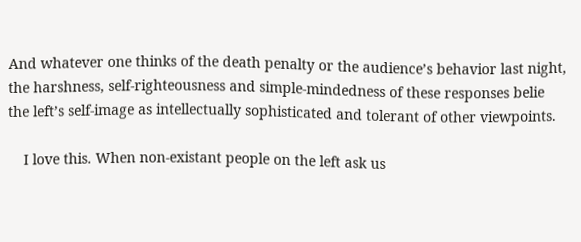And whatever one thinks of the death penalty or the audience’s behavior last night, the harshness, self-righteousness and simple-mindedness of these responses belie the left’s self-image as intellectually sophisticated and tolerant of other viewpoints.

    I love this. When non-existant people on the left ask us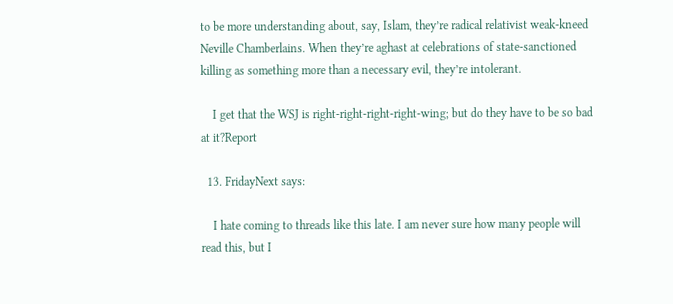to be more understanding about, say, Islam, they’re radical relativist weak-kneed Neville Chamberlains. When they’re aghast at celebrations of state-sanctioned killing as something more than a necessary evil, they’re intolerant.

    I get that the WSJ is right-right-right-right-wing; but do they have to be so bad at it?Report

  13. FridayNext says:

    I hate coming to threads like this late. I am never sure how many people will read this, but I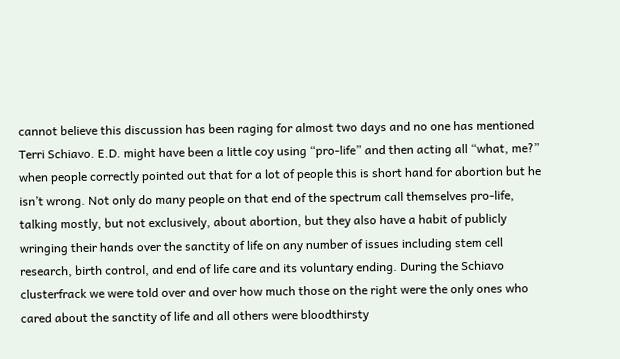cannot believe this discussion has been raging for almost two days and no one has mentioned Terri Schiavo. E.D. might have been a little coy using “pro-life” and then acting all “what, me?” when people correctly pointed out that for a lot of people this is short hand for abortion but he isn’t wrong. Not only do many people on that end of the spectrum call themselves pro-life, talking mostly, but not exclusively, about abortion, but they also have a habit of publicly wringing their hands over the sanctity of life on any number of issues including stem cell research, birth control, and end of life care and its voluntary ending. During the Schiavo clusterfrack we were told over and over how much those on the right were the only ones who cared about the sanctity of life and all others were bloodthirsty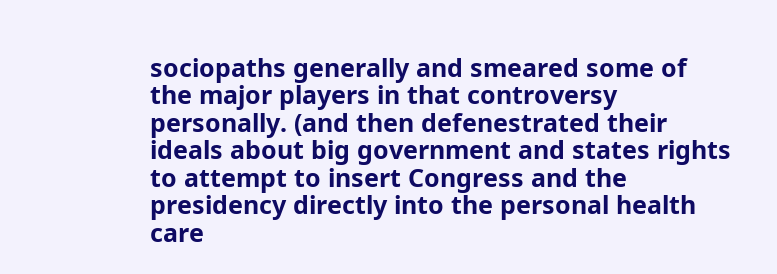sociopaths generally and smeared some of the major players in that controversy personally. (and then defenestrated their ideals about big government and states rights to attempt to insert Congress and the presidency directly into the personal health care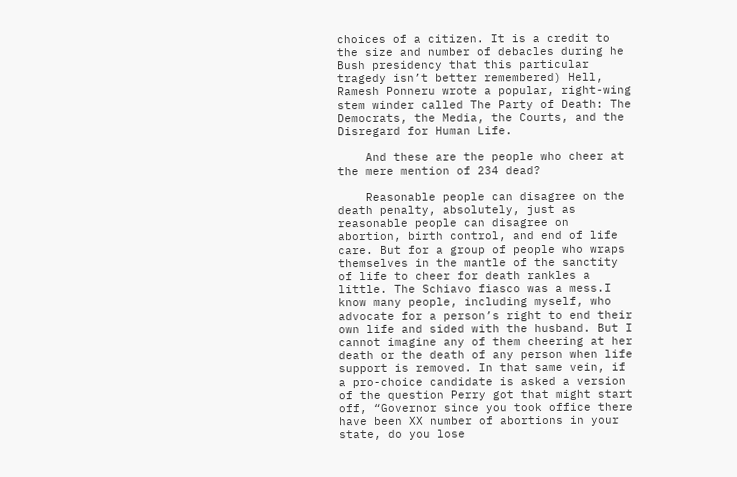choices of a citizen. It is a credit to the size and number of debacles during he Bush presidency that this particular tragedy isn’t better remembered) Hell, Ramesh Ponneru wrote a popular, right-wing stem winder called The Party of Death: The Democrats, the Media, the Courts, and the Disregard for Human Life.

    And these are the people who cheer at the mere mention of 234 dead?

    Reasonable people can disagree on the death penalty, absolutely, just as reasonable people can disagree on abortion, birth control, and end of life care. But for a group of people who wraps themselves in the mantle of the sanctity of life to cheer for death rankles a little. The Schiavo fiasco was a mess.I know many people, including myself, who advocate for a person’s right to end their own life and sided with the husband. But I cannot imagine any of them cheering at her death or the death of any person when life support is removed. In that same vein, if a pro-choice candidate is asked a version of the question Perry got that might start off, “Governor since you took office there have been XX number of abortions in your state, do you lose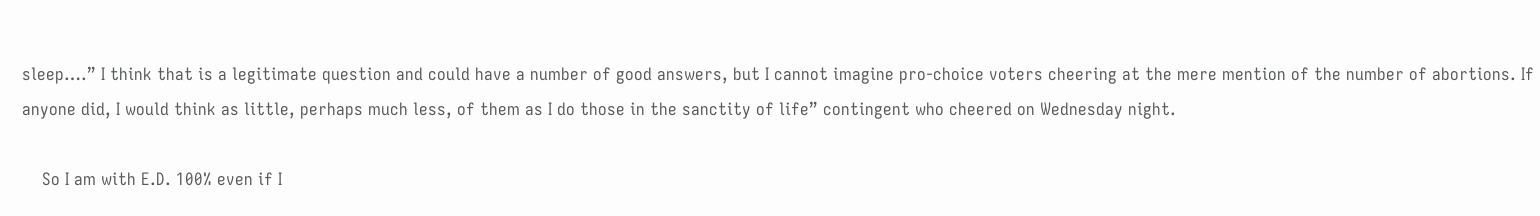sleep….” I think that is a legitimate question and could have a number of good answers, but I cannot imagine pro-choice voters cheering at the mere mention of the number of abortions. If anyone did, I would think as little, perhaps much less, of them as I do those in the sanctity of life” contingent who cheered on Wednesday night.

    So I am with E.D. 100% even if I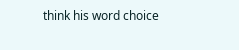think his word choice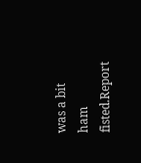was a bit ham fisted.Report